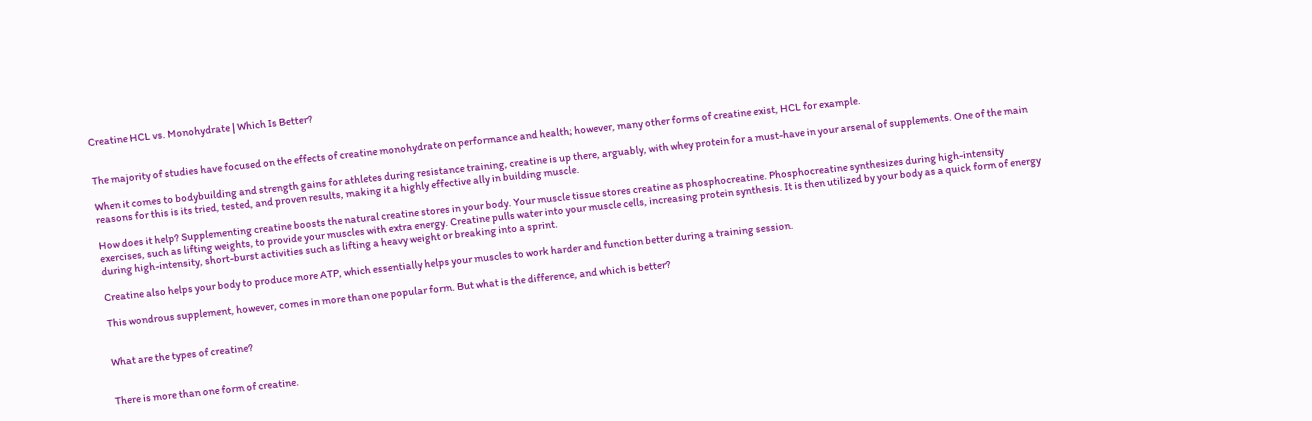Creatine HCL vs. Monohydrate | Which Is Better?


The majority of studies have focused on the effects of creatine monohydrate on performance and health; however, many other forms of creatine exist, HCL for example.

When it comes to bodybuilding and strength gains for athletes during resistance training, creatine is up there, arguably, with whey protein for a must-have in your arsenal of supplements. One of the main reasons for this is its tried, tested, and proven results, making it a highly effective ally in building muscle.

How does it help? Supplementing creatine boosts the natural creatine stores in your body. Your muscle tissue stores creatine as phosphocreatine. Phosphocreatine synthesizes during high-intensity exercises, such as lifting weights, to provide your muscles with extra energy. Creatine pulls water into your muscle cells, increasing protein synthesis. It is then utilized by your body as a quick form of energy during high-intensity, short-burst activities such as lifting a heavy weight or breaking into a sprint.

Creatine also helps your body to produce more ATP, which essentially helps your muscles to work harder and function better during a training session.

This wondrous supplement, however, comes in more than one popular form. But what is the difference, and which is better?


What are the types of creatine?


There is more than one form of creatine.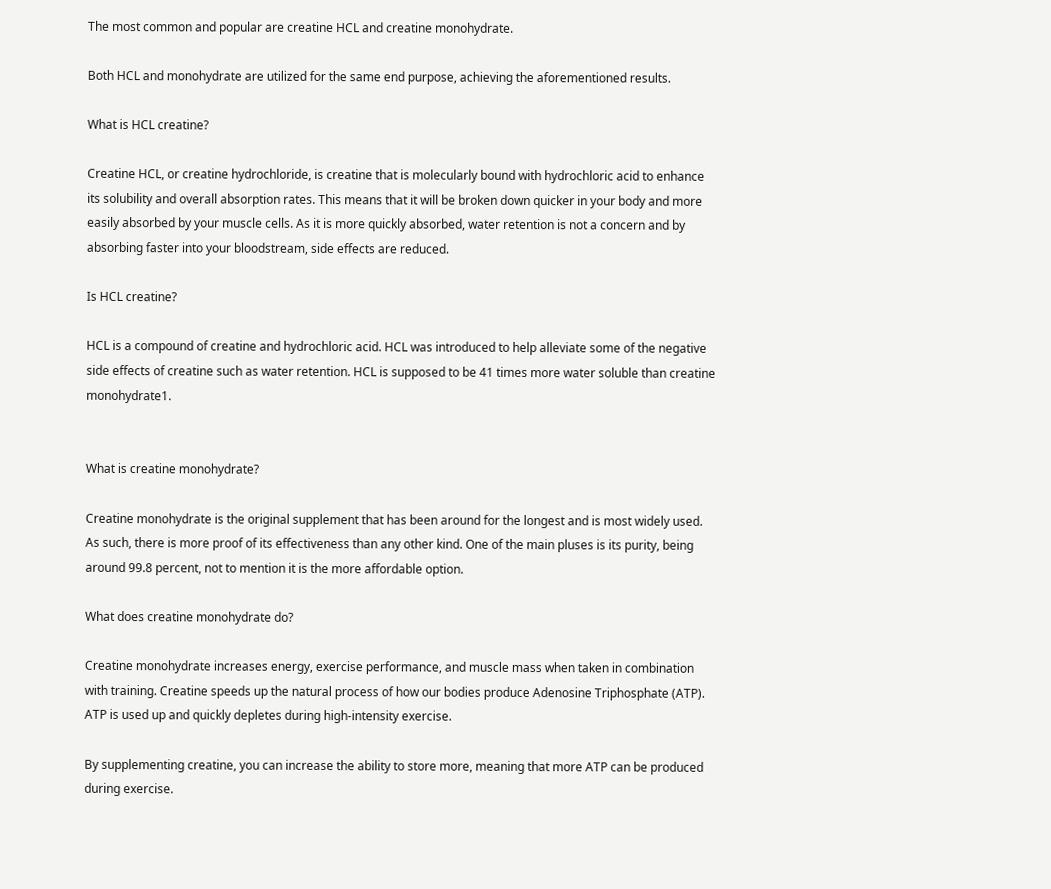The most common and popular are creatine HCL and creatine monohydrate.

Both HCL and monohydrate are utilized for the same end purpose, achieving the aforementioned results.

What is HCL creatine?

Creatine HCL, or creatine hydrochloride, is creatine that is molecularly bound with hydrochloric acid to enhance its solubility and overall absorption rates. This means that it will be broken down quicker in your body and more easily absorbed by your muscle cells. As it is more quickly absorbed, water retention is not a concern and by absorbing faster into your bloodstream, side effects are reduced.

Is HCL creatine?

HCL is a compound of creatine and hydrochloric acid. HCL was introduced to help alleviate some of the negative side effects of creatine such as water retention. HCL is supposed to be 41 times more water soluble than creatine monohydrate1.


What is creatine monohydrate?

Creatine monohydrate is the original supplement that has been around for the longest and is most widely used. As such, there is more proof of its effectiveness than any other kind. One of the main pluses is its purity, being around 99.8 percent, not to mention it is the more affordable option.

What does creatine monohydrate do?

Creatine monohydrate increases energy, exercise performance, and muscle mass when taken in combination with training. Creatine speeds up the natural process of how our bodies produce Adenosine Triphosphate (ATP). ATP is used up and quickly depletes during high-intensity exercise.

By supplementing creatine, you can increase the ability to store more, meaning that more ATP can be produced during exercise.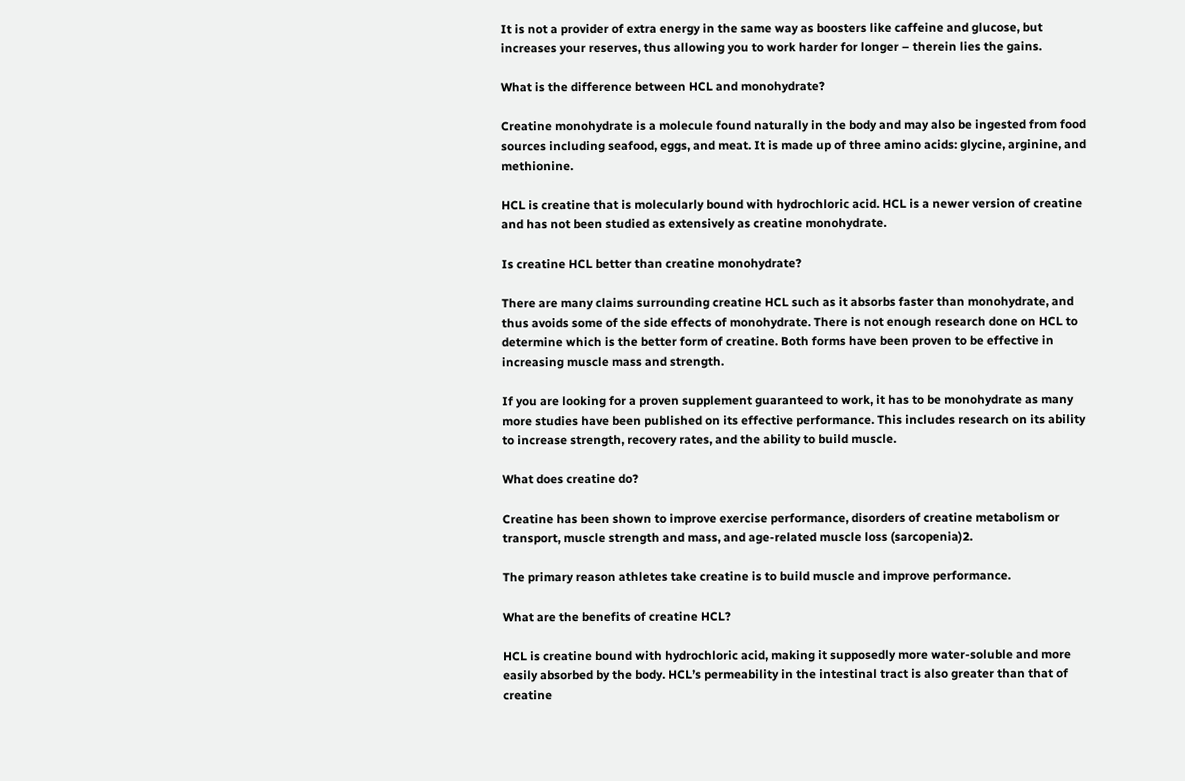It is not a provider of extra energy in the same way as boosters like caffeine and glucose, but increases your reserves, thus allowing you to work harder for longer – therein lies the gains.

What is the difference between HCL and monohydrate?

Creatine monohydrate is a molecule found naturally in the body and may also be ingested from food sources including seafood, eggs, and meat. It is made up of three amino acids: glycine, arginine, and methionine.

HCL is creatine that is molecularly bound with hydrochloric acid. HCL is a newer version of creatine and has not been studied as extensively as creatine monohydrate.

Is creatine HCL better than creatine monohydrate?

There are many claims surrounding creatine HCL such as it absorbs faster than monohydrate, and thus avoids some of the side effects of monohydrate. There is not enough research done on HCL to determine which is the better form of creatine. Both forms have been proven to be effective in increasing muscle mass and strength.

If you are looking for a proven supplement guaranteed to work, it has to be monohydrate as many more studies have been published on its effective performance. This includes research on its ability to increase strength, recovery rates, and the ability to build muscle.

What does creatine do?

Creatine has been shown to improve exercise performance, disorders of creatine metabolism or transport, muscle strength and mass, and age-related muscle loss (sarcopenia)2.

The primary reason athletes take creatine is to build muscle and improve performance.

What are the benefits of creatine HCL?

HCL is creatine bound with hydrochloric acid, making it supposedly more water-soluble and more easily absorbed by the body. HCL’s permeability in the intestinal tract is also greater than that of creatine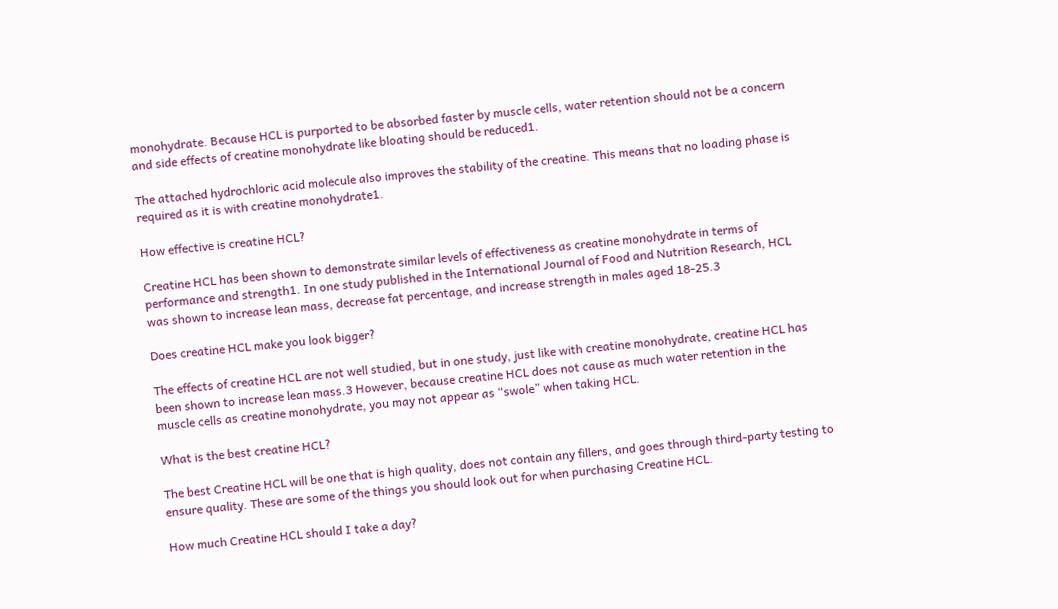monohydrate. Because HCL is purported to be absorbed faster by muscle cells, water retention should not be a concern and side effects of creatine monohydrate like bloating should be reduced1.

The attached hydrochloric acid molecule also improves the stability of the creatine. This means that no loading phase is required as it is with creatine monohydrate1.

How effective is creatine HCL?

Creatine HCL has been shown to demonstrate similar levels of effectiveness as creatine monohydrate in terms of performance and strength1. In one study published in the International Journal of Food and Nutrition Research, HCL was shown to increase lean mass, decrease fat percentage, and increase strength in males aged 18-25.3

Does creatine HCL make you look bigger?

The effects of creatine HCL are not well studied, but in one study, just like with creatine monohydrate, creatine HCL has been shown to increase lean mass.3 However, because creatine HCL does not cause as much water retention in the muscle cells as creatine monohydrate, you may not appear as “swole” when taking HCL.

What is the best creatine HCL?

The best Creatine HCL will be one that is high quality, does not contain any fillers, and goes through third-party testing to ensure quality. These are some of the things you should look out for when purchasing Creatine HCL.

How much Creatine HCL should I take a day?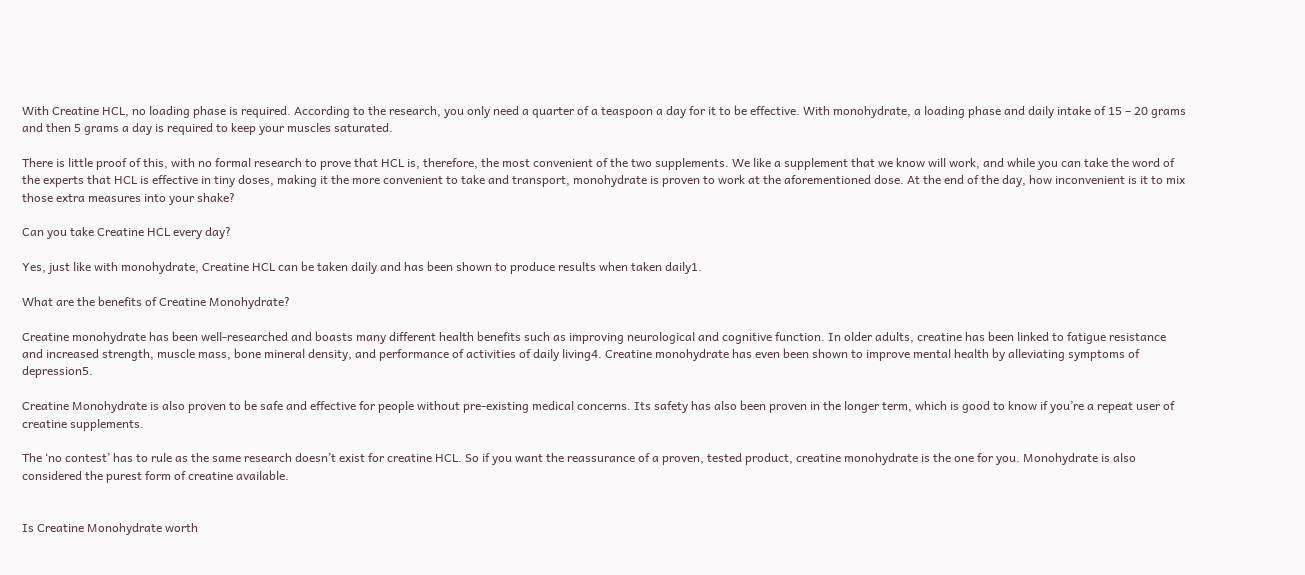With Creatine HCL, no loading phase is required. According to the research, you only need a quarter of a teaspoon a day for it to be effective. With monohydrate, a loading phase and daily intake of 15 – 20 grams and then 5 grams a day is required to keep your muscles saturated.

There is little proof of this, with no formal research to prove that HCL is, therefore, the most convenient of the two supplements. We like a supplement that we know will work, and while you can take the word of the experts that HCL is effective in tiny doses, making it the more convenient to take and transport, monohydrate is proven to work at the aforementioned dose. At the end of the day, how inconvenient is it to mix those extra measures into your shake?

Can you take Creatine HCL every day?

Yes, just like with monohydrate, Creatine HCL can be taken daily and has been shown to produce results when taken daily1.

What are the benefits of Creatine Monohydrate?

Creatine monohydrate has been well-researched and boasts many different health benefits such as improving neurological and cognitive function. In older adults, creatine has been linked to fatigue resistance and increased strength, muscle mass, bone mineral density, and performance of activities of daily living4. Creatine monohydrate has even been shown to improve mental health by alleviating symptoms of depression5.

Creatine Monohydrate is also proven to be safe and effective for people without pre-existing medical concerns. Its safety has also been proven in the longer term, which is good to know if you’re a repeat user of creatine supplements.

The ‘no contest’ has to rule as the same research doesn’t exist for creatine HCL. So if you want the reassurance of a proven, tested product, creatine monohydrate is the one for you. Monohydrate is also considered the purest form of creatine available.


Is Creatine Monohydrate worth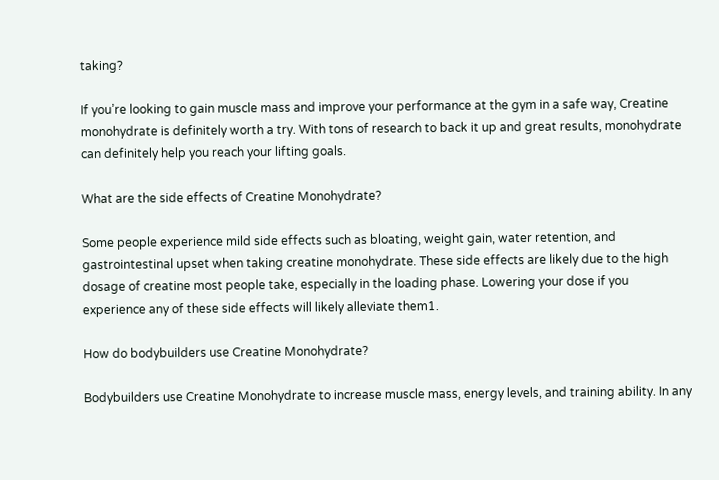taking?

If you’re looking to gain muscle mass and improve your performance at the gym in a safe way, Creatine monohydrate is definitely worth a try. With tons of research to back it up and great results, monohydrate can definitely help you reach your lifting goals.

What are the side effects of Creatine Monohydrate?

Some people experience mild side effects such as bloating, weight gain, water retention, and gastrointestinal upset when taking creatine monohydrate. These side effects are likely due to the high dosage of creatine most people take, especially in the loading phase. Lowering your dose if you experience any of these side effects will likely alleviate them1.

How do bodybuilders use Creatine Monohydrate?

Bodybuilders use Creatine Monohydrate to increase muscle mass, energy levels, and training ability. In any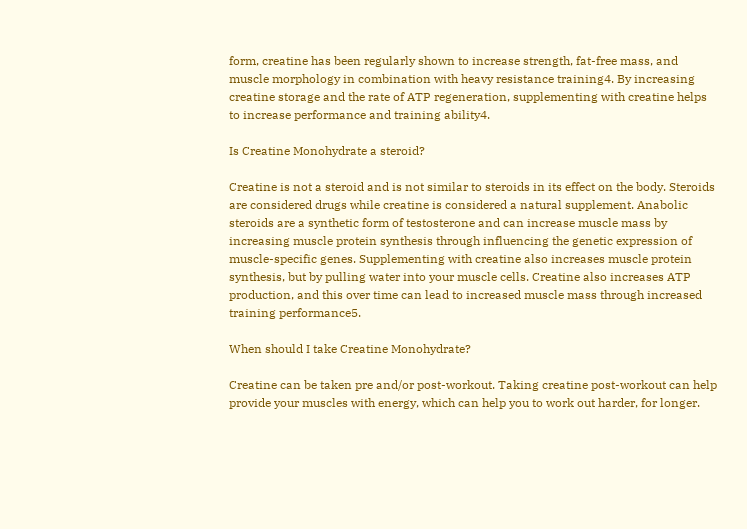form, creatine has been regularly shown to increase strength, fat-free mass, and muscle morphology in combination with heavy resistance training4. By increasing creatine storage and the rate of ATP regeneration, supplementing with creatine helps to increase performance and training ability4.

Is Creatine Monohydrate a steroid?

Creatine is not a steroid and is not similar to steroids in its effect on the body. Steroids are considered drugs while creatine is considered a natural supplement. Anabolic steroids are a synthetic form of testosterone and can increase muscle mass by increasing muscle protein synthesis through influencing the genetic expression of muscle-specific genes. Supplementing with creatine also increases muscle protein synthesis, but by pulling water into your muscle cells. Creatine also increases ATP production, and this over time can lead to increased muscle mass through increased training performance5.

When should I take Creatine Monohydrate?

Creatine can be taken pre and/or post-workout. Taking creatine post-workout can help provide your muscles with energy, which can help you to work out harder, for longer.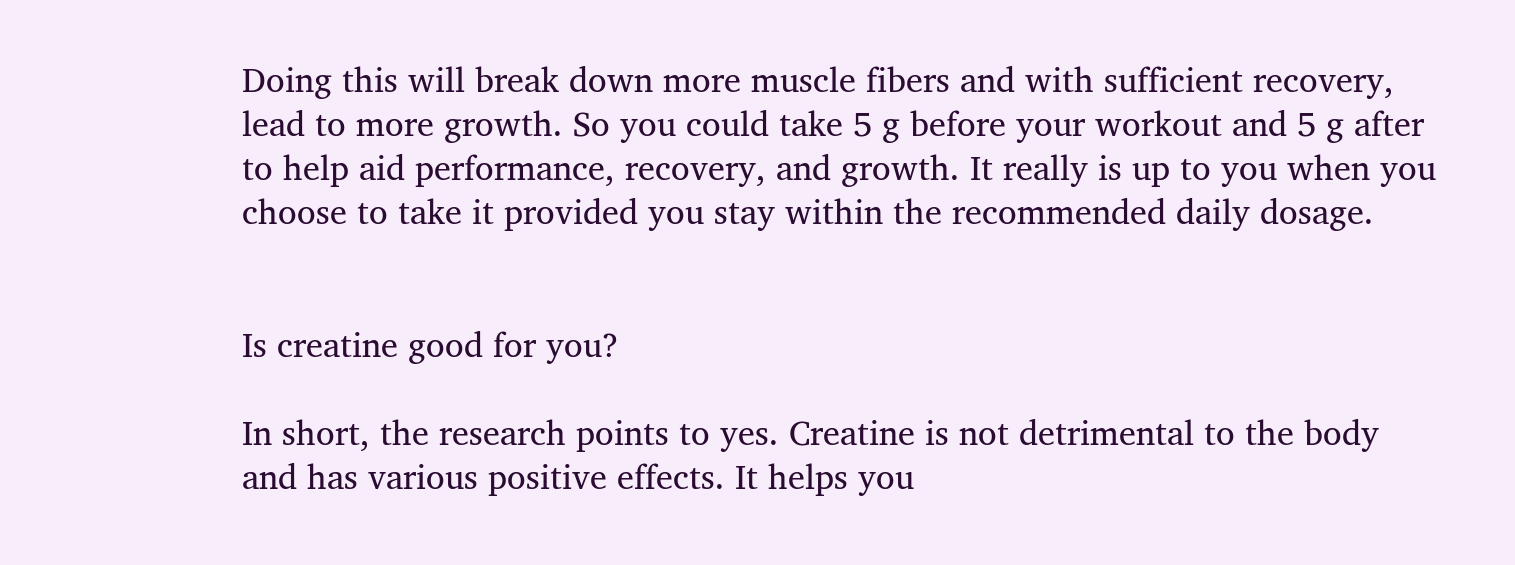Doing this will break down more muscle fibers and with sufficient recovery, lead to more growth. So you could take 5 g before your workout and 5 g after to help aid performance, recovery, and growth. It really is up to you when you choose to take it provided you stay within the recommended daily dosage.


Is creatine good for you?

In short, the research points to yes. Creatine is not detrimental to the body and has various positive effects. It helps you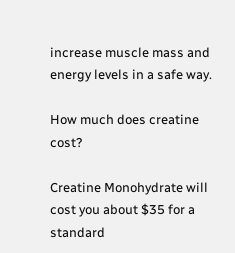increase muscle mass and energy levels in a safe way.

How much does creatine cost?

Creatine Monohydrate will cost you about $35 for a standard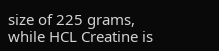size of 225 grams, while HCL Creatine is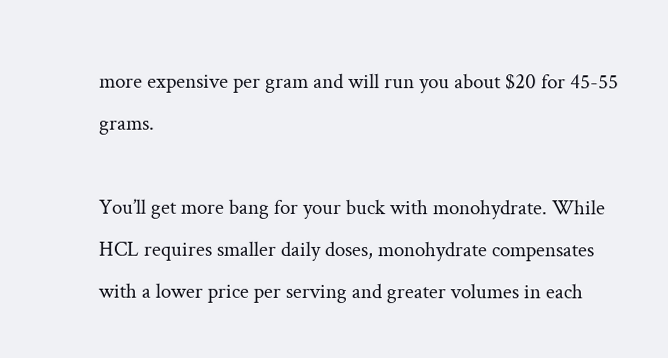more expensive per gram and will run you about $20 for 45-55 grams.

You’ll get more bang for your buck with monohydrate. While HCL requires smaller daily doses, monohydrate compensates with a lower price per serving and greater volumes in each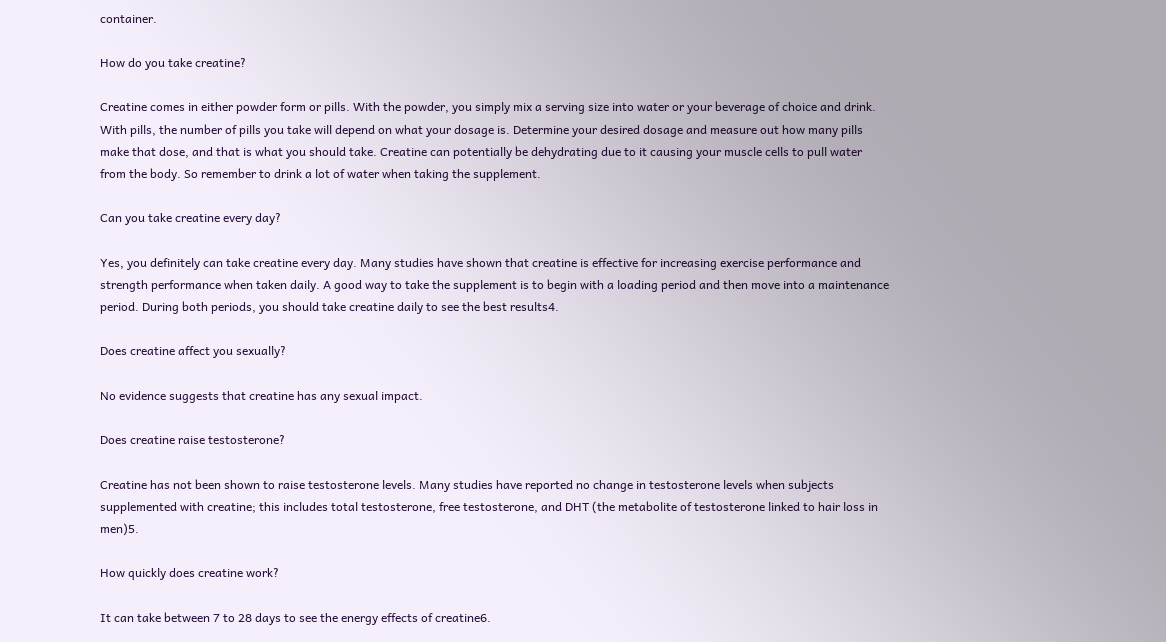container.

How do you take creatine?

Creatine comes in either powder form or pills. With the powder, you simply mix a serving size into water or your beverage of choice and drink. With pills, the number of pills you take will depend on what your dosage is. Determine your desired dosage and measure out how many pills make that dose, and that is what you should take. Creatine can potentially be dehydrating due to it causing your muscle cells to pull water from the body. So remember to drink a lot of water when taking the supplement.

Can you take creatine every day?

Yes, you definitely can take creatine every day. Many studies have shown that creatine is effective for increasing exercise performance and strength performance when taken daily. A good way to take the supplement is to begin with a loading period and then move into a maintenance period. During both periods, you should take creatine daily to see the best results4.

Does creatine affect you sexually?

No evidence suggests that creatine has any sexual impact.

Does creatine raise testosterone?

Creatine has not been shown to raise testosterone levels. Many studies have reported no change in testosterone levels when subjects supplemented with creatine; this includes total testosterone, free testosterone, and DHT (the metabolite of testosterone linked to hair loss in men)5.

How quickly does creatine work?

It can take between 7 to 28 days to see the energy effects of creatine6.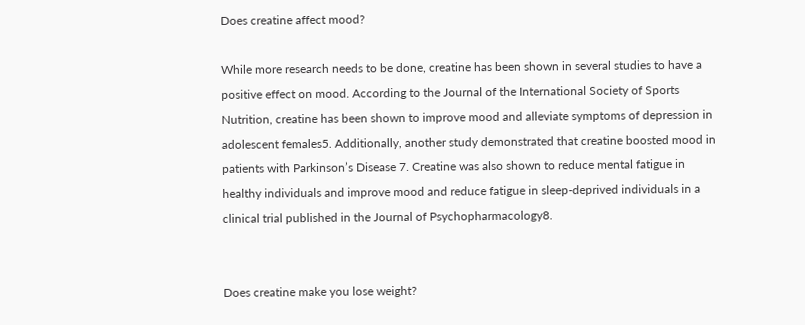Does creatine affect mood?

While more research needs to be done, creatine has been shown in several studies to have a positive effect on mood. According to the Journal of the International Society of Sports Nutrition, creatine has been shown to improve mood and alleviate symptoms of depression in adolescent females5. Additionally, another study demonstrated that creatine boosted mood in patients with Parkinson’s Disease 7. Creatine was also shown to reduce mental fatigue in healthy individuals and improve mood and reduce fatigue in sleep-deprived individuals in a clinical trial published in the Journal of Psychopharmacology8.


Does creatine make you lose weight?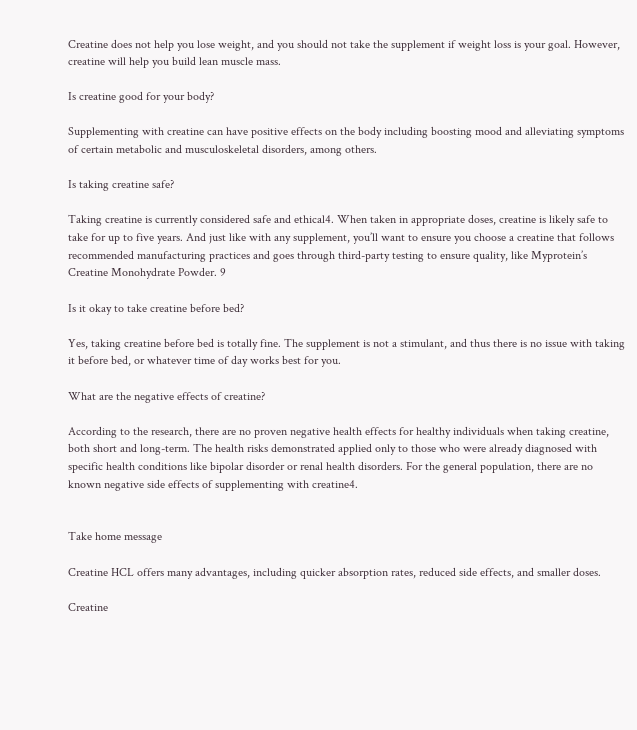Creatine does not help you lose weight, and you should not take the supplement if weight loss is your goal. However, creatine will help you build lean muscle mass.

Is creatine good for your body?

Supplementing with creatine can have positive effects on the body including boosting mood and alleviating symptoms of certain metabolic and musculoskeletal disorders, among others.

Is taking creatine safe?

Taking creatine is currently considered safe and ethical4. When taken in appropriate doses, creatine is likely safe to take for up to five years. And just like with any supplement, you’ll want to ensure you choose a creatine that follows recommended manufacturing practices and goes through third-party testing to ensure quality, like Myprotein’s Creatine Monohydrate Powder. 9

Is it okay to take creatine before bed?

Yes, taking creatine before bed is totally fine. The supplement is not a stimulant, and thus there is no issue with taking it before bed, or whatever time of day works best for you.

What are the negative effects of creatine?

According to the research, there are no proven negative health effects for healthy individuals when taking creatine, both short and long-term. The health risks demonstrated applied only to those who were already diagnosed with specific health conditions like bipolar disorder or renal health disorders. For the general population, there are no known negative side effects of supplementing with creatine4.


Take home message

Creatine HCL offers many advantages, including quicker absorption rates, reduced side effects, and smaller doses.

Creatine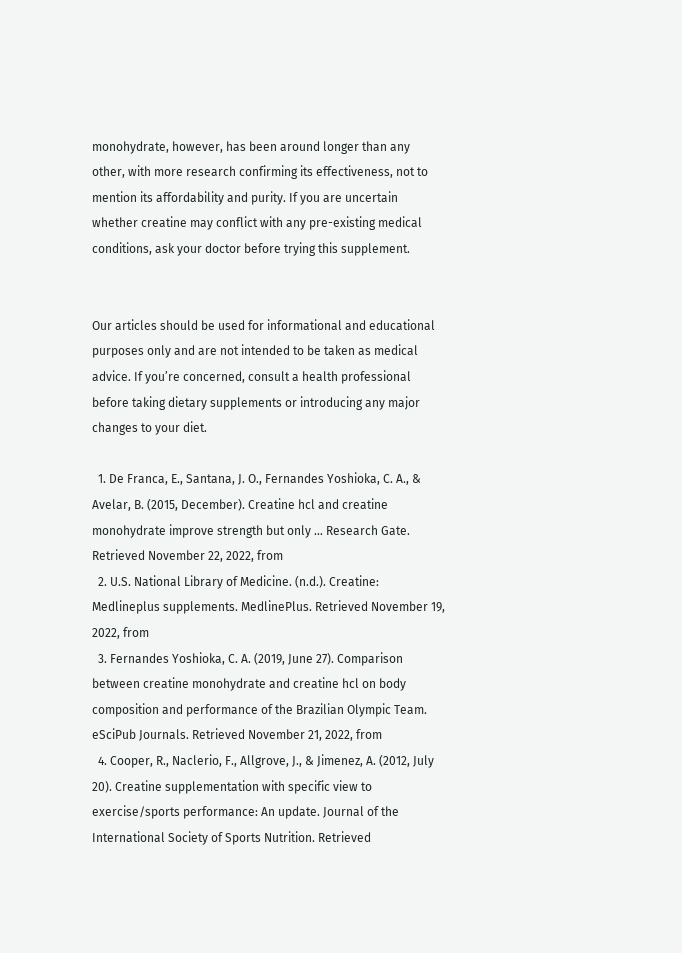monohydrate, however, has been around longer than any other, with more research confirming its effectiveness, not to mention its affordability and purity. If you are uncertain whether creatine may conflict with any pre-existing medical conditions, ask your doctor before trying this supplement.


Our articles should be used for informational and educational purposes only and are not intended to be taken as medical advice. If you’re concerned, consult a health professional before taking dietary supplements or introducing any major changes to your diet.

  1. De Franca, E., Santana, J. O., Fernandes Yoshioka, C. A., & Avelar, B. (2015, December). Creatine hcl and creatine monohydrate improve strength but only … Research Gate. Retrieved November 22, 2022, from
  2. U.S. National Library of Medicine. (n.d.). Creatine: Medlineplus supplements. MedlinePlus. Retrieved November 19, 2022, from
  3. Fernandes Yoshioka, C. A. (2019, June 27). Comparison between creatine monohydrate and creatine hcl on body composition and performance of the Brazilian Olympic Team. eSciPub Journals. Retrieved November 21, 2022, from
  4. Cooper, R., Naclerio, F., Allgrove, J., & Jimenez, A. (2012, July 20). Creatine supplementation with specific view to exercise/sports performance: An update. Journal of the International Society of Sports Nutrition. Retrieved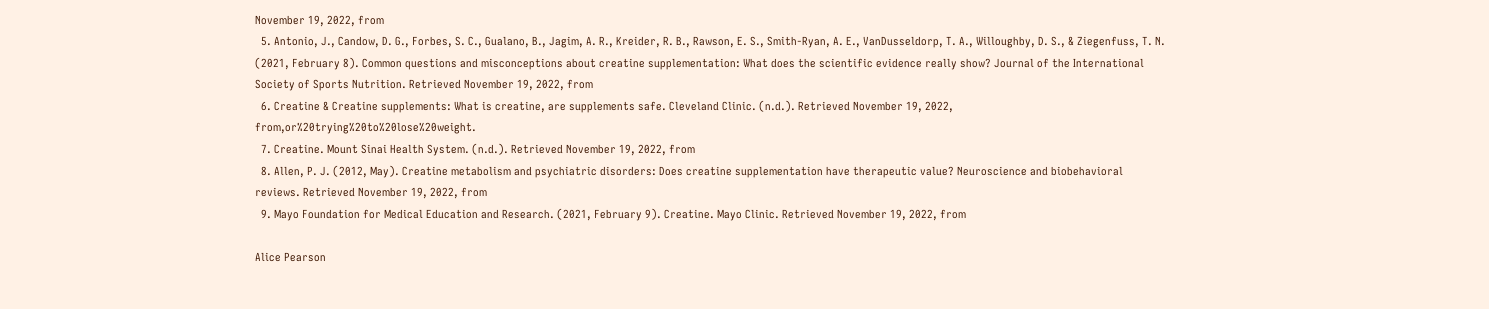November 19, 2022, from
  5. Antonio, J., Candow, D. G., Forbes, S. C., Gualano, B., Jagim, A. R., Kreider, R. B., Rawson, E. S., Smith-Ryan, A. E., VanDusseldorp, T. A., Willoughby, D. S., & Ziegenfuss, T. N. (2021, February 8). Common questions and misconceptions about creatine supplementation: What does the scientific evidence really show? Journal of the International Society of Sports Nutrition. Retrieved November 19, 2022, from
  6. Creatine & Creatine supplements: What is creatine, are supplements safe. Cleveland Clinic. (n.d.). Retrieved November 19, 2022, from,or%20trying%20to%20lose%20weight.
  7. Creatine. Mount Sinai Health System. (n.d.). Retrieved November 19, 2022, from
  8. Allen, P. J. (2012, May). Creatine metabolism and psychiatric disorders: Does creatine supplementation have therapeutic value? Neuroscience and biobehavioral reviews. Retrieved November 19, 2022, from
  9. Mayo Foundation for Medical Education and Research. (2021, February 9). Creatine. Mayo Clinic. Retrieved November 19, 2022, from

Alice Pearson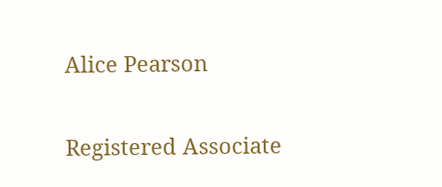Alice Pearson

Registered Associate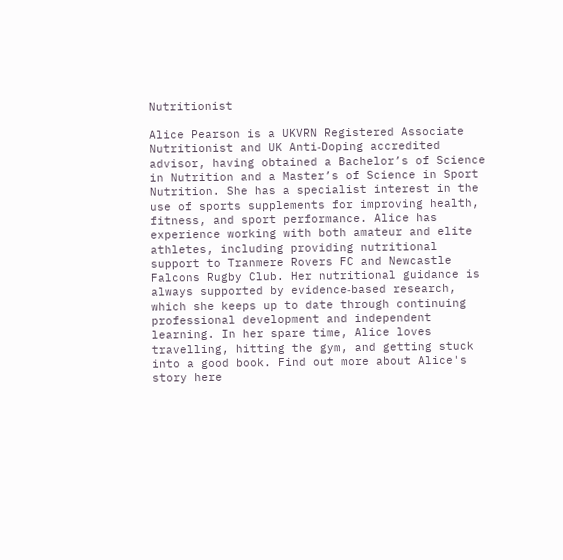Nutritionist

Alice Pearson is a UKVRN Registered Associate Nutritionist and UK Anti‐Doping accredited advisor, having obtained a Bachelor’s of Science in Nutrition and a Master’s of Science in Sport Nutrition. She has a specialist interest in the use of sports supplements for improving health, fitness, and sport performance. Alice has experience working with both amateur and elite athletes, including providing nutritional support to Tranmere Rovers FC and Newcastle Falcons Rugby Club. Her nutritional guidance is always supported by evidence‐based research, which she keeps up to date through continuing professional development and independent learning. In her spare time, Alice loves travelling, hitting the gym, and getting stuck into a good book. Find out more about Alice's story here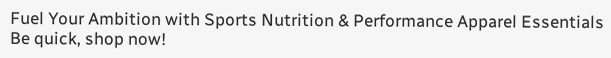Fuel Your Ambition with Sports Nutrition & Performance Apparel Essentials Be quick, shop now!